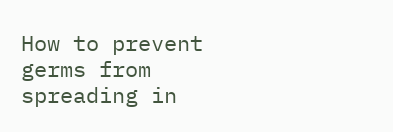How to prevent germs from spreading in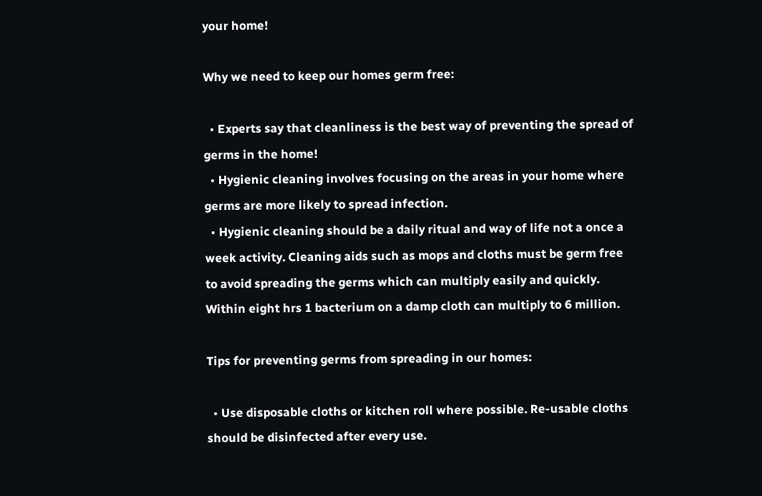your home!

Why we need to keep our homes germ free:

  • Experts say that cleanliness is the best way of preventing the spread of germs in the home!
  • Hygienic cleaning involves focusing on the areas in your home where germs are more likely to spread infection.
  • Hygienic cleaning should be a daily ritual and way of life not a once a week activity. Cleaning aids such as mops and cloths must be germ free to avoid spreading the germs which can multiply easily and quickly. Within eight hrs 1 bacterium on a damp cloth can multiply to 6 million.

Tips for preventing germs from spreading in our homes:

  • Use disposable cloths or kitchen roll where possible. Re-usable cloths should be disinfected after every use.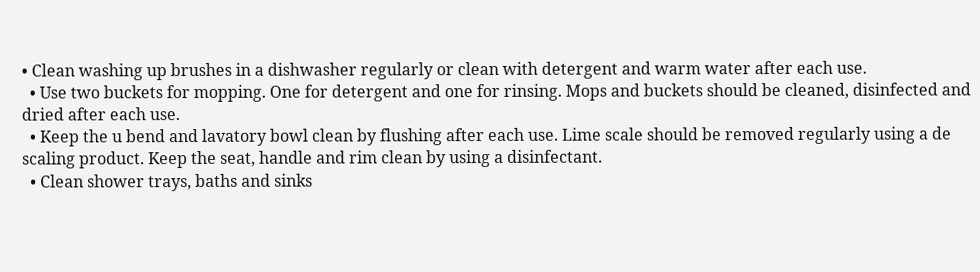• Clean washing up brushes in a dishwasher regularly or clean with detergent and warm water after each use.
  • Use two buckets for mopping. One for detergent and one for rinsing. Mops and buckets should be cleaned, disinfected and dried after each use.
  • Keep the u bend and lavatory bowl clean by flushing after each use. Lime scale should be removed regularly using a de scaling product. Keep the seat, handle and rim clean by using a disinfectant.
  • Clean shower trays, baths and sinks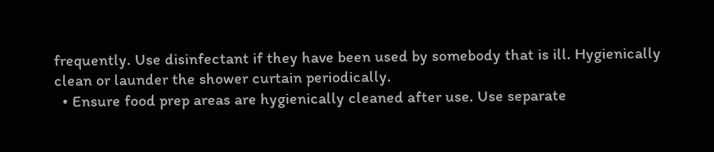frequently. Use disinfectant if they have been used by somebody that is ill. Hygienically clean or launder the shower curtain periodically.
  • Ensure food prep areas are hygienically cleaned after use. Use separate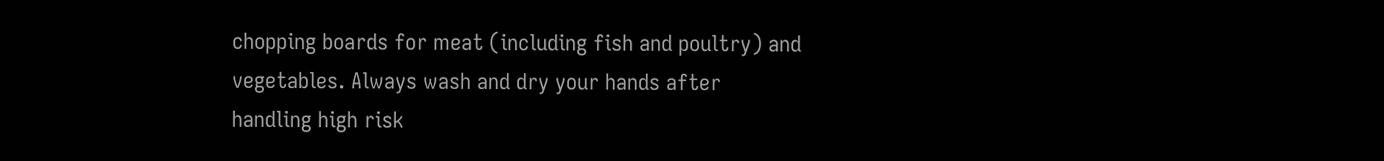chopping boards for meat (including fish and poultry) and vegetables. Always wash and dry your hands after handling high risk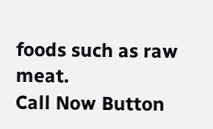foods such as raw meat.
Call Now Button